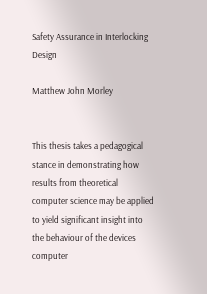Safety Assurance in Interlocking Design

Matthew John Morley


This thesis takes a pedagogical stance in demonstrating how results from theoretical computer science may be applied to yield significant insight into the behaviour of the devices computer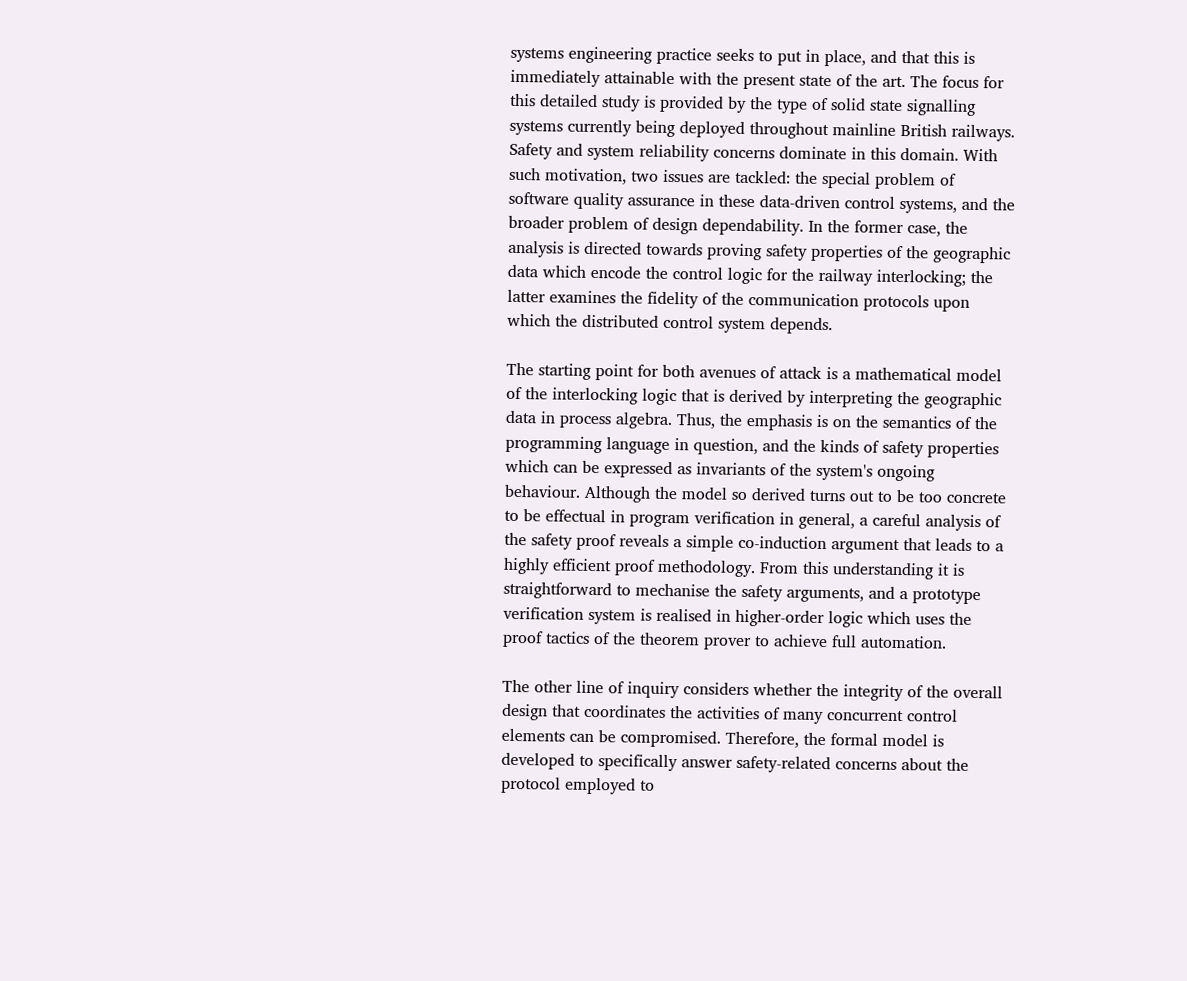systems engineering practice seeks to put in place, and that this is immediately attainable with the present state of the art. The focus for this detailed study is provided by the type of solid state signalling systems currently being deployed throughout mainline British railways. Safety and system reliability concerns dominate in this domain. With such motivation, two issues are tackled: the special problem of software quality assurance in these data-driven control systems, and the broader problem of design dependability. In the former case, the analysis is directed towards proving safety properties of the geographic data which encode the control logic for the railway interlocking; the latter examines the fidelity of the communication protocols upon which the distributed control system depends.

The starting point for both avenues of attack is a mathematical model of the interlocking logic that is derived by interpreting the geographic data in process algebra. Thus, the emphasis is on the semantics of the programming language in question, and the kinds of safety properties which can be expressed as invariants of the system's ongoing behaviour. Although the model so derived turns out to be too concrete to be effectual in program verification in general, a careful analysis of the safety proof reveals a simple co-induction argument that leads to a highly efficient proof methodology. From this understanding it is straightforward to mechanise the safety arguments, and a prototype verification system is realised in higher-order logic which uses the proof tactics of the theorem prover to achieve full automation.

The other line of inquiry considers whether the integrity of the overall design that coordinates the activities of many concurrent control elements can be compromised. Therefore, the formal model is developed to specifically answer safety-related concerns about the protocol employed to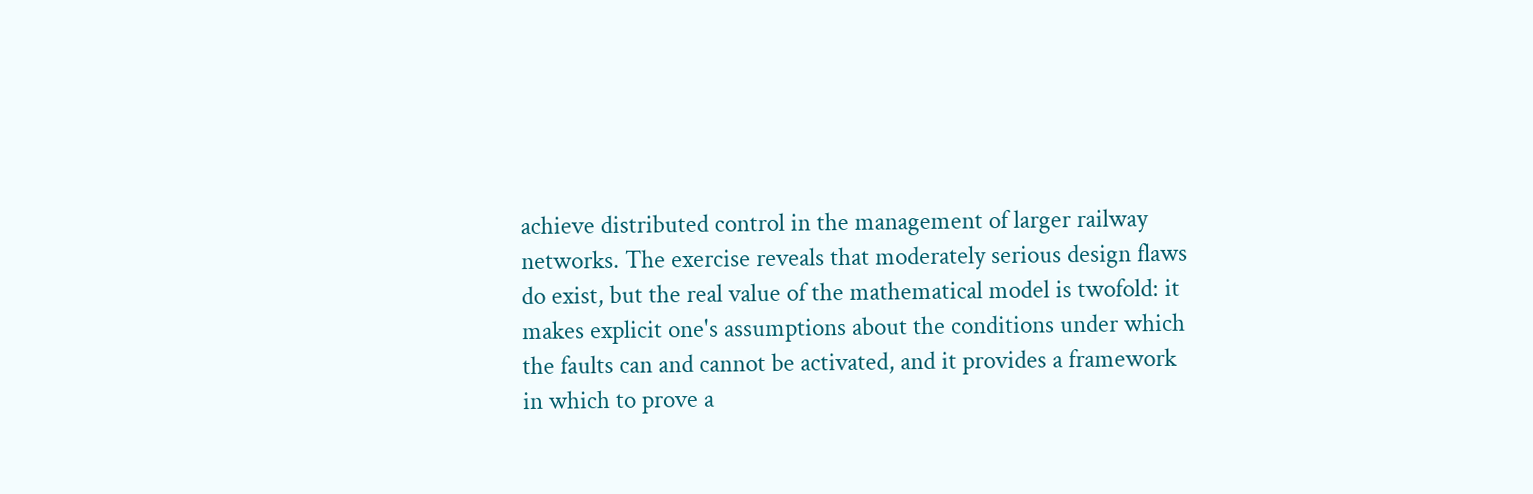achieve distributed control in the management of larger railway networks. The exercise reveals that moderately serious design flaws do exist, but the real value of the mathematical model is twofold: it makes explicit one's assumptions about the conditions under which the faults can and cannot be activated, and it provides a framework in which to prove a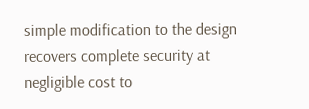simple modification to the design recovers complete security at negligible cost to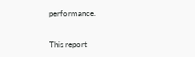performance.


This report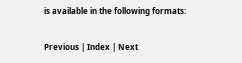is available in the following formats:

Previous | Index | Next